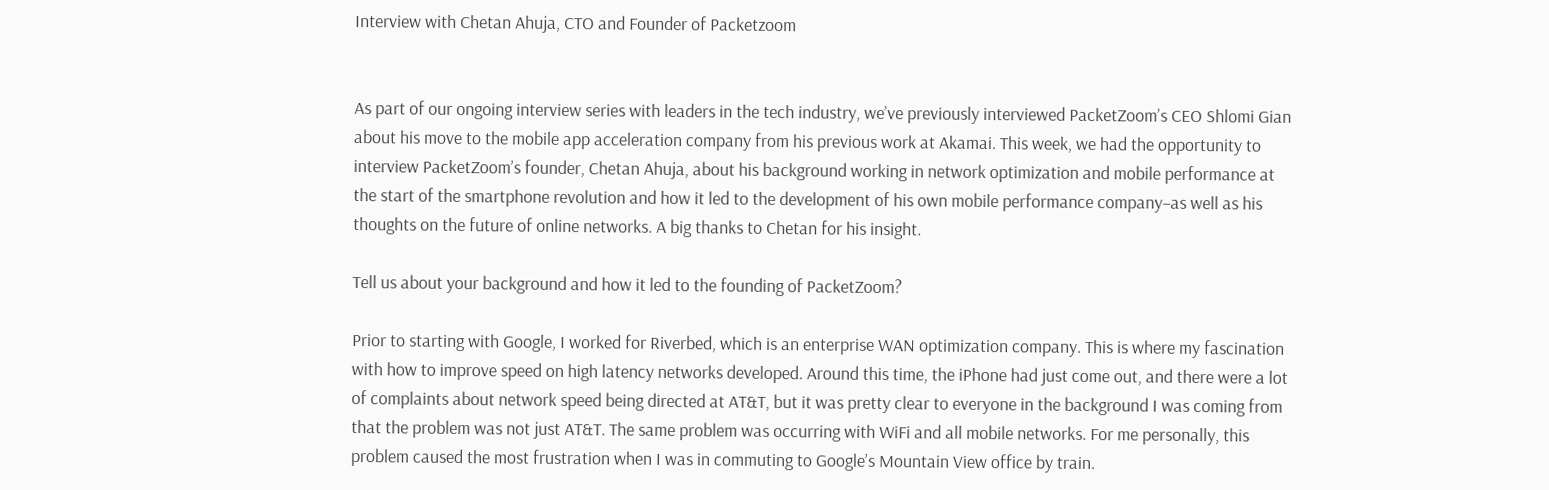Interview with Chetan Ahuja, CTO and Founder of Packetzoom


As part of our ongoing interview series with leaders in the tech industry, we’ve previously interviewed PacketZoom’s CEO Shlomi Gian about his move to the mobile app acceleration company from his previous work at Akamai. This week, we had the opportunity to interview PacketZoom’s founder, Chetan Ahuja, about his background working in network optimization and mobile performance at the start of the smartphone revolution and how it led to the development of his own mobile performance company–as well as his thoughts on the future of online networks. A big thanks to Chetan for his insight.

Tell us about your background and how it led to the founding of PacketZoom?

Prior to starting with Google, I worked for Riverbed, which is an enterprise WAN optimization company. This is where my fascination with how to improve speed on high latency networks developed. Around this time, the iPhone had just come out, and there were a lot of complaints about network speed being directed at AT&T, but it was pretty clear to everyone in the background I was coming from that the problem was not just AT&T. The same problem was occurring with WiFi and all mobile networks. For me personally, this problem caused the most frustration when I was in commuting to Google’s Mountain View office by train.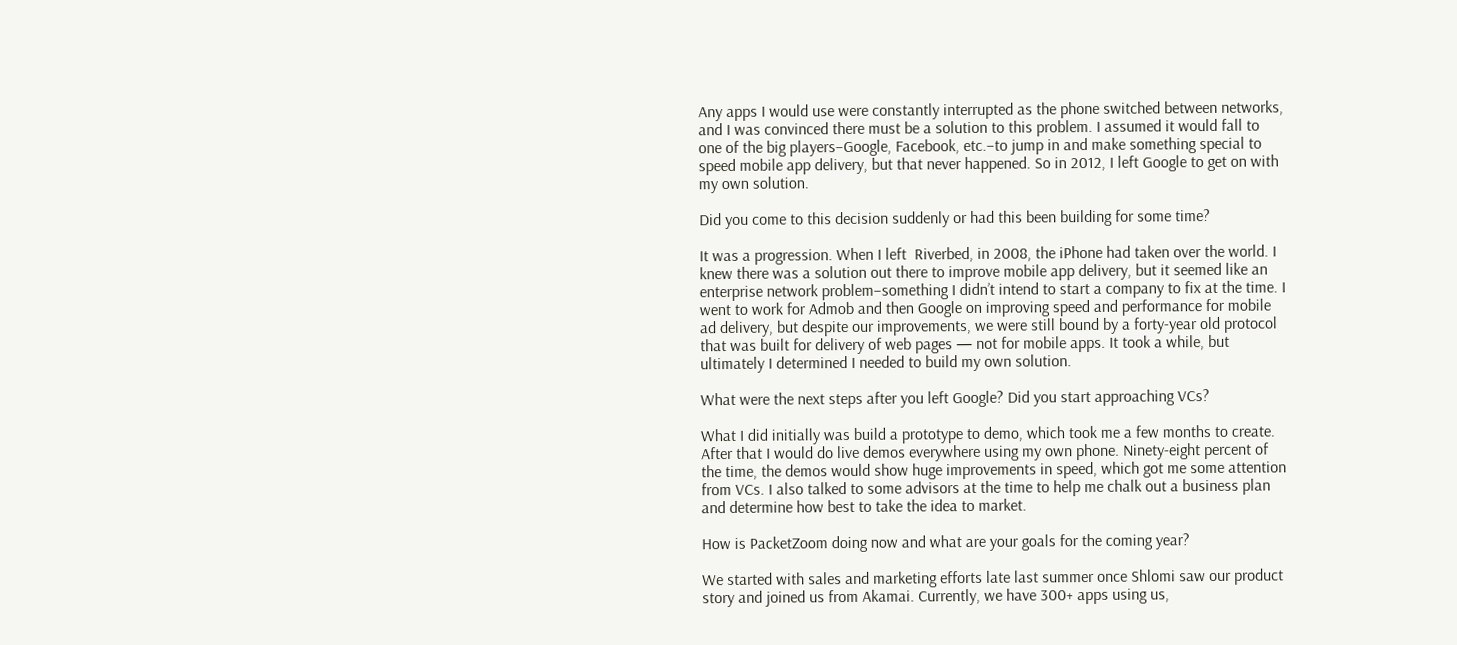Any apps I would use were constantly interrupted as the phone switched between networks, and I was convinced there must be a solution to this problem. I assumed it would fall to one of the big players–Google, Facebook, etc.–to jump in and make something special to speed mobile app delivery, but that never happened. So in 2012, I left Google to get on with my own solution.

Did you come to this decision suddenly or had this been building for some time?

It was a progression. When I left  Riverbed, in 2008, the iPhone had taken over the world. I knew there was a solution out there to improve mobile app delivery, but it seemed like an enterprise network problem–something I didn’t intend to start a company to fix at the time. I went to work for Admob and then Google on improving speed and performance for mobile ad delivery, but despite our improvements, we were still bound by a forty-year old protocol that was built for delivery of web pages — not for mobile apps. It took a while, but ultimately I determined I needed to build my own solution.

What were the next steps after you left Google? Did you start approaching VCs?

What I did initially was build a prototype to demo, which took me a few months to create. After that I would do live demos everywhere using my own phone. Ninety-eight percent of the time, the demos would show huge improvements in speed, which got me some attention from VCs. I also talked to some advisors at the time to help me chalk out a business plan and determine how best to take the idea to market.

How is PacketZoom doing now and what are your goals for the coming year?

We started with sales and marketing efforts late last summer once Shlomi saw our product story and joined us from Akamai. Currently, we have 300+ apps using us,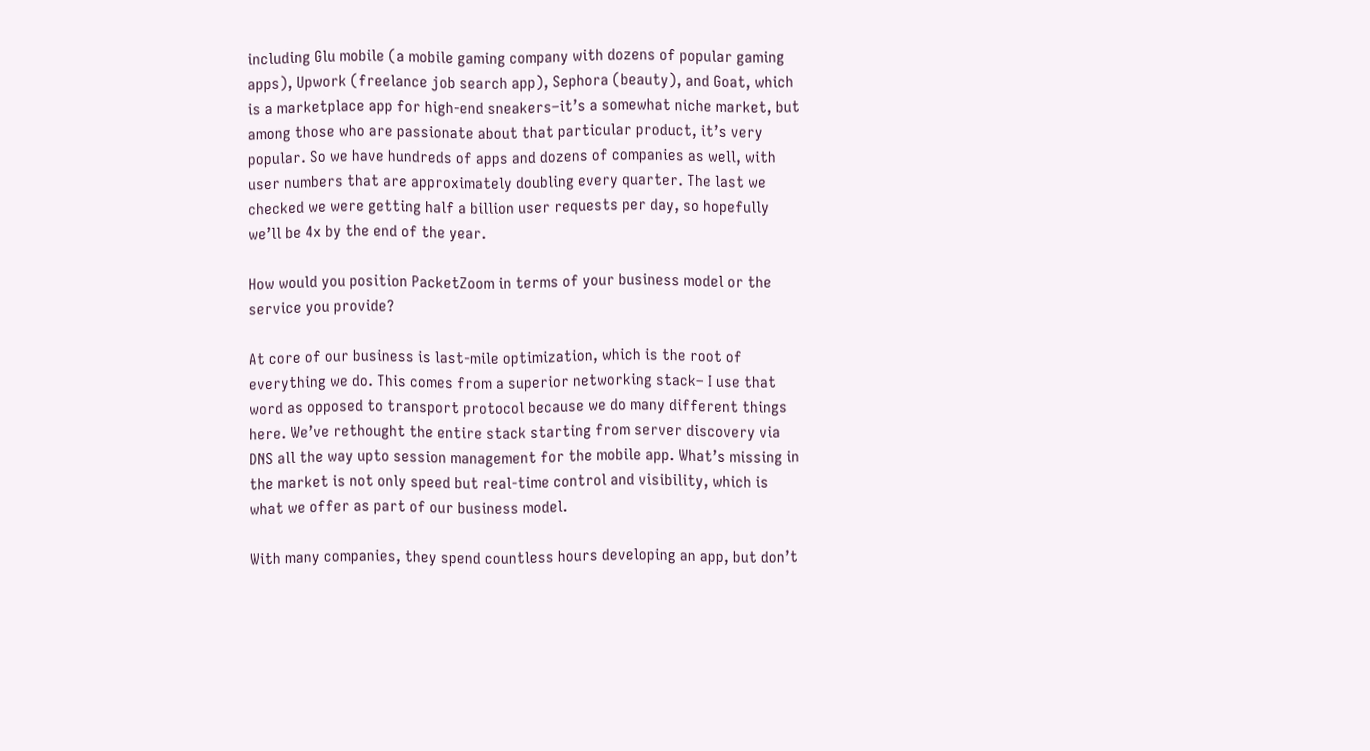including Glu mobile (a mobile gaming company with dozens of popular gaming apps), Upwork (freelance job search app), Sephora (beauty), and Goat, which is a marketplace app for high-end sneakers–it’s a somewhat niche market, but among those who are passionate about that particular product, it’s very popular. So we have hundreds of apps and dozens of companies as well, with user numbers that are approximately doubling every quarter. The last we checked we were getting half a billion user requests per day, so hopefully we’ll be 4x by the end of the year.

How would you position PacketZoom in terms of your business model or the service you provide?

At core of our business is last-mile optimization, which is the root of everything we do. This comes from a superior networking stack– I use that word as opposed to transport protocol because we do many different things here. We’ve rethought the entire stack starting from server discovery via DNS all the way upto session management for the mobile app. What’s missing in the market is not only speed but real-time control and visibility, which is what we offer as part of our business model.

With many companies, they spend countless hours developing an app, but don’t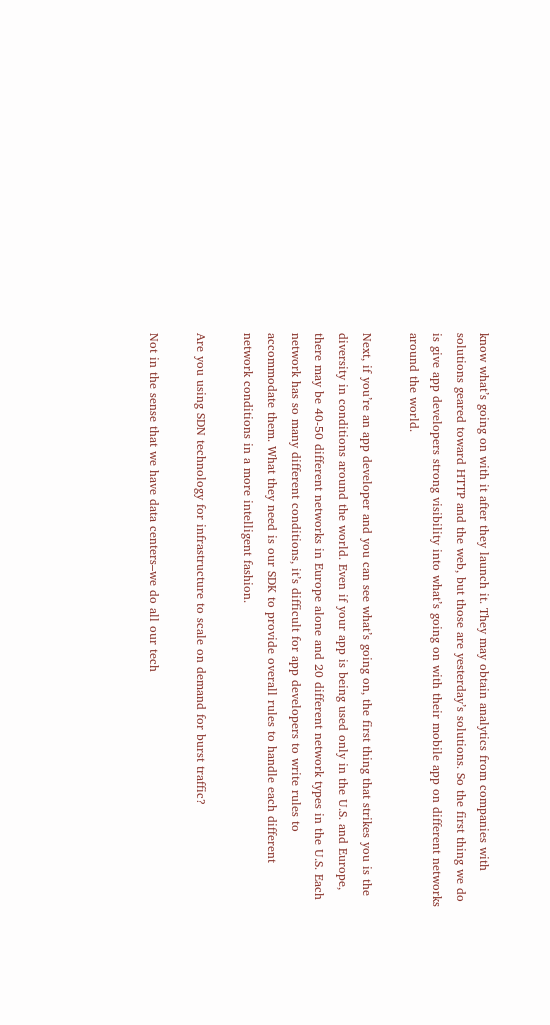know what’s going on with it after they launch it. They may obtain analytics from companies with solutions geared toward HTTP and the web, but those are yesterday’s solutions. So the first thing we do is give app developers strong visibility into what’s going on with their mobile app on different networks around the world.

Next, if you’re an app developer and you can see what’s going on, the first thing that strikes you is the diversity in conditions around the world. Even if your app is being used only in the U.S. and Europe, there may be 40-50 different networks in Europe alone and 20 different network types in the U.S. Each network has so many different conditions, it’s difficult for app developers to write rules to accommodate them. What they need is our SDK to provide overall rules to handle each different network conditions in a more intelligent fashion.

Are you using SDN technology for infrastructure to scale on demand for burst traffic?

Not in the sense that we have data centers–we do all our tech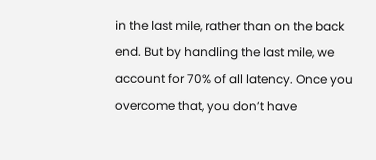in the last mile, rather than on the back end. But by handling the last mile, we account for 70% of all latency. Once you overcome that, you don’t have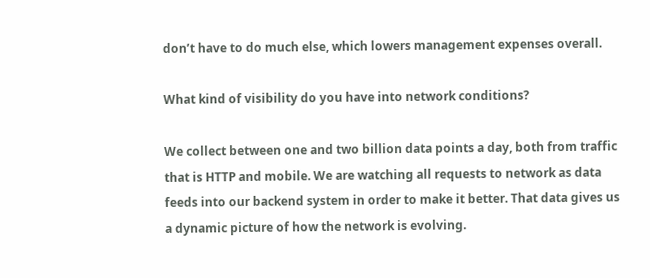don’t have to do much else, which lowers management expenses overall.

What kind of visibility do you have into network conditions?

We collect between one and two billion data points a day, both from traffic that is HTTP and mobile. We are watching all requests to network as data feeds into our backend system in order to make it better. That data gives us a dynamic picture of how the network is evolving.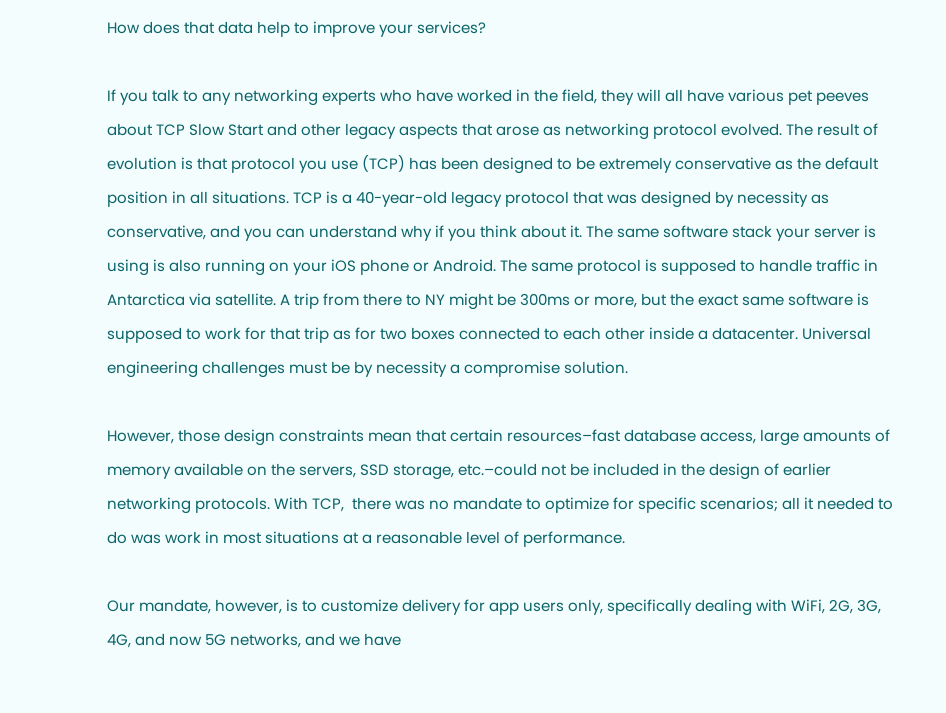How does that data help to improve your services?

If you talk to any networking experts who have worked in the field, they will all have various pet peeves about TCP Slow Start and other legacy aspects that arose as networking protocol evolved. The result of evolution is that protocol you use (TCP) has been designed to be extremely conservative as the default position in all situations. TCP is a 40-year-old legacy protocol that was designed by necessity as conservative, and you can understand why if you think about it. The same software stack your server is using is also running on your iOS phone or Android. The same protocol is supposed to handle traffic in Antarctica via satellite. A trip from there to NY might be 300ms or more, but the exact same software is supposed to work for that trip as for two boxes connected to each other inside a datacenter. Universal engineering challenges must be by necessity a compromise solution.

However, those design constraints mean that certain resources–fast database access, large amounts of memory available on the servers, SSD storage, etc.–could not be included in the design of earlier networking protocols. With TCP,  there was no mandate to optimize for specific scenarios; all it needed to do was work in most situations at a reasonable level of performance.

Our mandate, however, is to customize delivery for app users only, specifically dealing with WiFi, 2G, 3G, 4G, and now 5G networks, and we have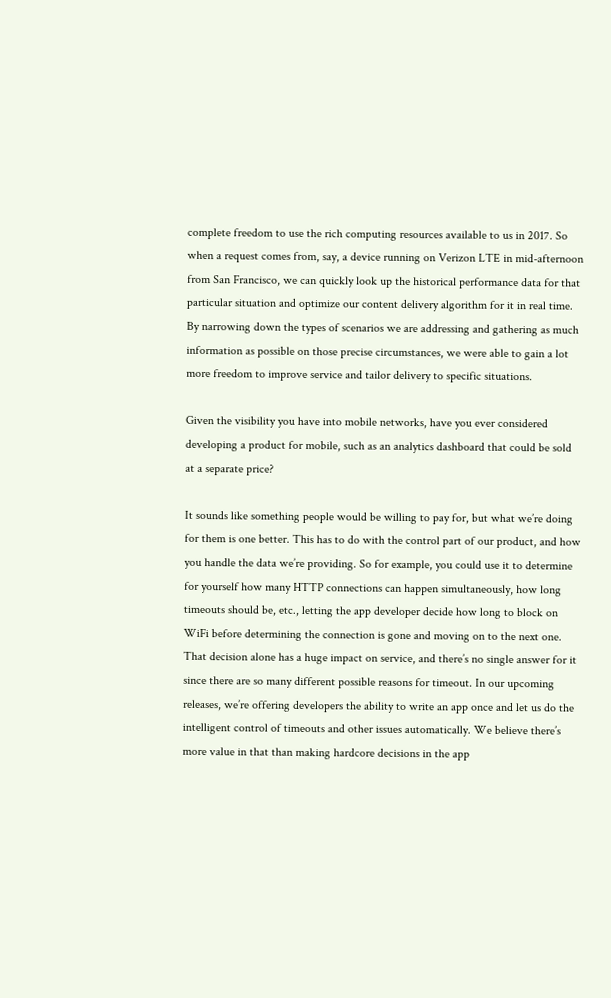complete freedom to use the rich computing resources available to us in 2017. So when a request comes from, say, a device running on Verizon LTE in mid-afternoon from San Francisco, we can quickly look up the historical performance data for that particular situation and optimize our content delivery algorithm for it in real time. By narrowing down the types of scenarios we are addressing and gathering as much information as possible on those precise circumstances, we were able to gain a lot more freedom to improve service and tailor delivery to specific situations.

Given the visibility you have into mobile networks, have you ever considered developing a product for mobile, such as an analytics dashboard that could be sold at a separate price?

It sounds like something people would be willing to pay for, but what we’re doing for them is one better. This has to do with the control part of our product, and how you handle the data we’re providing. So for example, you could use it to determine for yourself how many HTTP connections can happen simultaneously, how long timeouts should be, etc., letting the app developer decide how long to block on WiFi before determining the connection is gone and moving on to the next one. That decision alone has a huge impact on service, and there’s no single answer for it since there are so many different possible reasons for timeout. In our upcoming releases, we’re offering developers the ability to write an app once and let us do the intelligent control of timeouts and other issues automatically. We believe there’s more value in that than making hardcore decisions in the app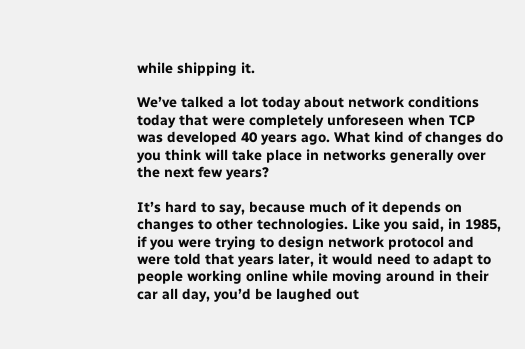while shipping it.

We’ve talked a lot today about network conditions today that were completely unforeseen when TCP was developed 40 years ago. What kind of changes do you think will take place in networks generally over the next few years?

It’s hard to say, because much of it depends on changes to other technologies. Like you said, in 1985, if you were trying to design network protocol and were told that years later, it would need to adapt to people working online while moving around in their car all day, you’d be laughed out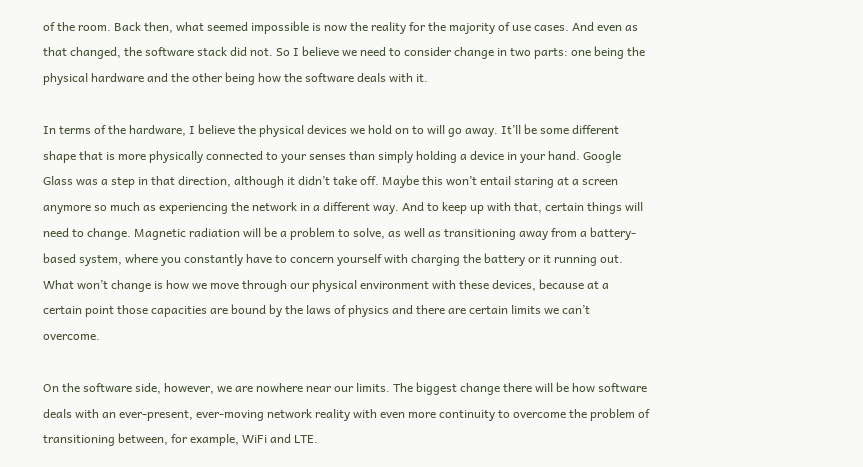of the room. Back then, what seemed impossible is now the reality for the majority of use cases. And even as that changed, the software stack did not. So I believe we need to consider change in two parts: one being the physical hardware and the other being how the software deals with it.

In terms of the hardware, I believe the physical devices we hold on to will go away. It’ll be some different shape that is more physically connected to your senses than simply holding a device in your hand. Google Glass was a step in that direction, although it didn’t take off. Maybe this won’t entail staring at a screen anymore so much as experiencing the network in a different way. And to keep up with that, certain things will need to change. Magnetic radiation will be a problem to solve, as well as transitioning away from a battery-based system, where you constantly have to concern yourself with charging the battery or it running out. What won’t change is how we move through our physical environment with these devices, because at a certain point those capacities are bound by the laws of physics and there are certain limits we can’t overcome.

On the software side, however, we are nowhere near our limits. The biggest change there will be how software deals with an ever-present, ever-moving network reality with even more continuity to overcome the problem of transitioning between, for example, WiFi and LTE.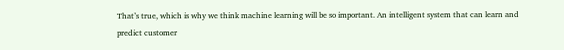That’s true, which is why we think machine learning will be so important. An intelligent system that can learn and predict customer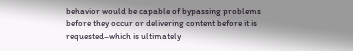behavior would be capable of bypassing problems before they occur or delivering content before it is requested–which is ultimately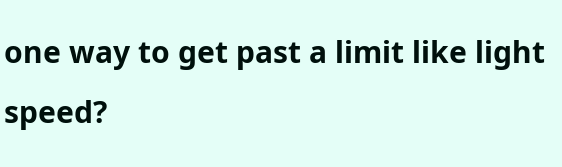one way to get past a limit like light speed?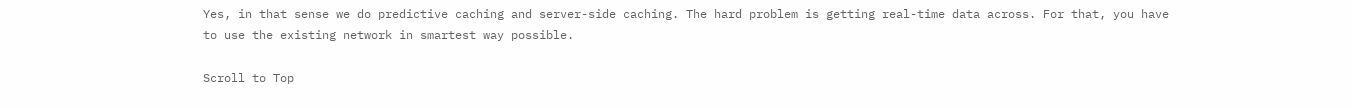Yes, in that sense we do predictive caching and server-side caching. The hard problem is getting real-time data across. For that, you have to use the existing network in smartest way possible.

Scroll to Top